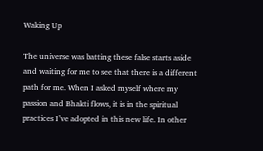Waking Up

The universe was batting these false starts aside and waiting for me to see that there is a different path for me. When I asked myself where my passion and Bhakti flows, it is in the spiritual practices I’ve adopted in this new life. In other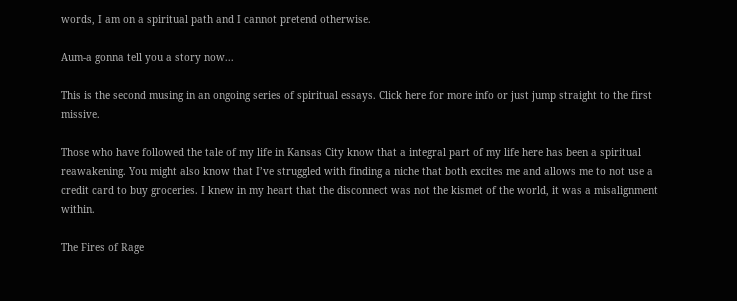words, I am on a spiritual path and I cannot pretend otherwise.

Aum-a gonna tell you a story now...

This is the second musing in an ongoing series of spiritual essays. Click here for more info or just jump straight to the first missive.

Those who have followed the tale of my life in Kansas City know that a integral part of my life here has been a spiritual reawakening. You might also know that I’ve struggled with finding a niche that both excites me and allows me to not use a credit card to buy groceries. I knew in my heart that the disconnect was not the kismet of the world, it was a misalignment within.

The Fires of Rage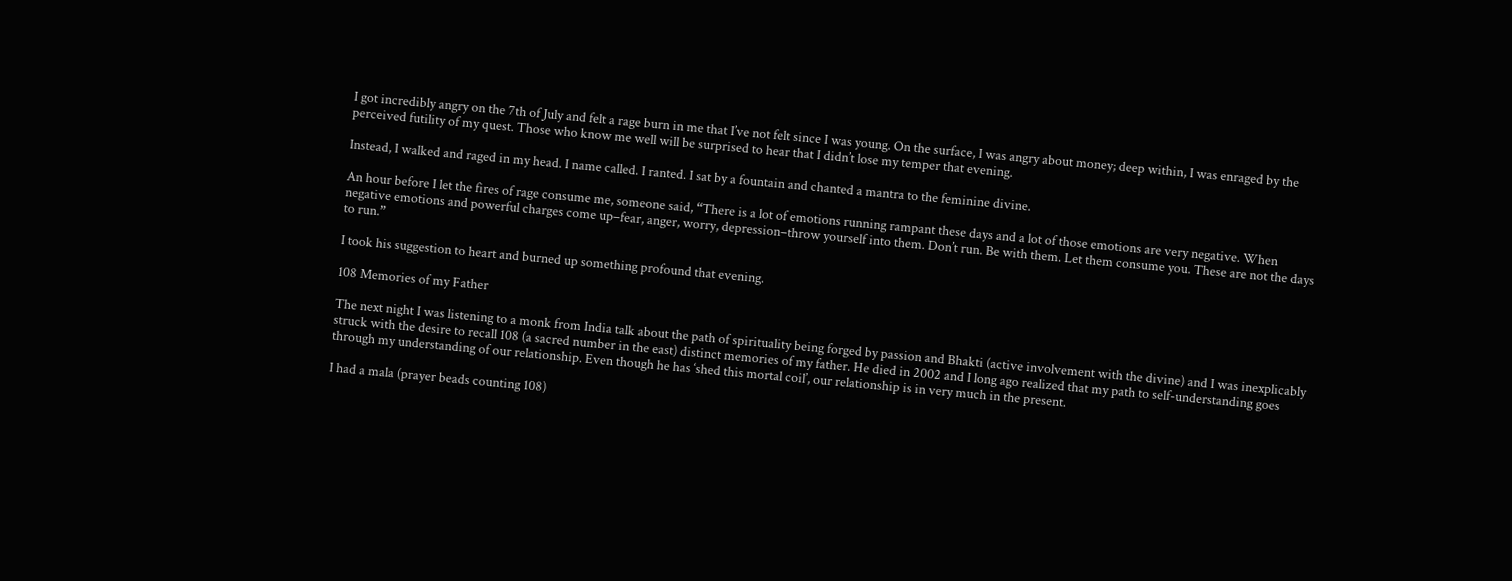I got incredibly angry on the 7th of July and felt a rage burn in me that I’ve not felt since I was young. On the surface, I was angry about money; deep within, I was enraged by the perceived futility of my quest. Those who know me well will be surprised to hear that I didn’t lose my temper that evening.

Instead, I walked and raged in my head. I name called. I ranted. I sat by a fountain and chanted a mantra to the feminine divine.

An hour before I let the fires of rage consume me, someone said, “There is a lot of emotions running rampant these days and a lot of those emotions are very negative. When negative emotions and powerful charges come up–fear, anger, worry, depression–throw yourself into them. Don’t run. Be with them. Let them consume you. These are not the days to run.”

I took his suggestion to heart and burned up something profound that evening.

108 Memories of my Father

The next night I was listening to a monk from India talk about the path of spirituality being forged by passion and Bhakti (active involvement with the divine) and I was inexplicably struck with the desire to recall 108 (a sacred number in the east) distinct memories of my father. He died in 2002 and I long ago realized that my path to self-understanding goes through my understanding of our relationship. Even though he has ‘shed this mortal coil’, our relationship is in very much in the present.

I had a mala (prayer beads counting 108)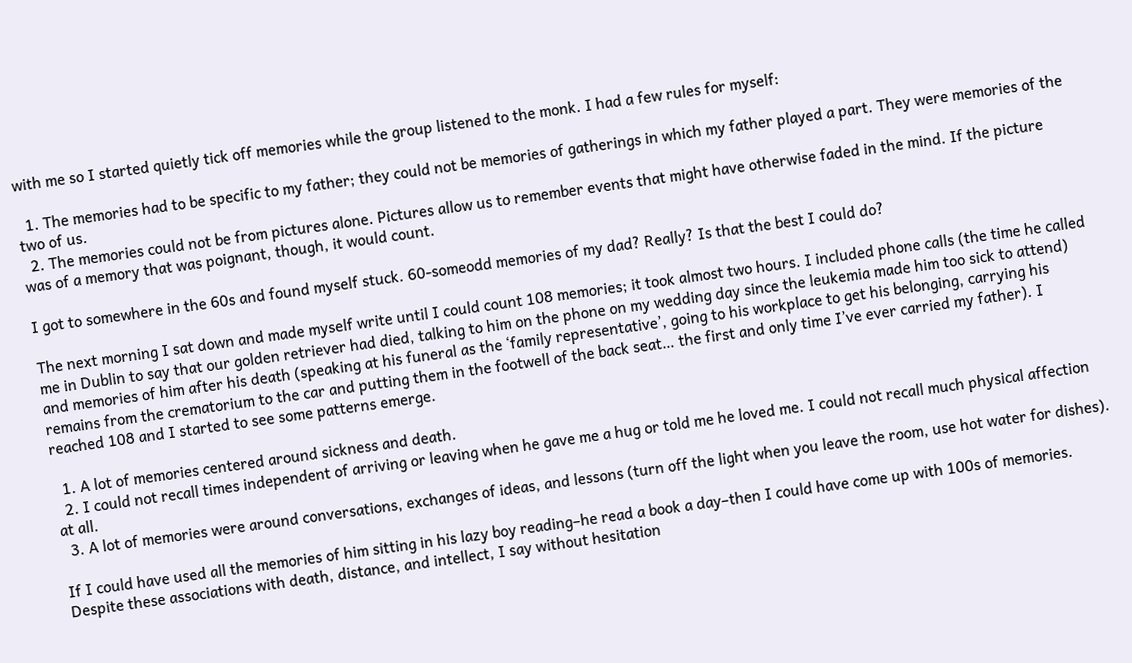with me so I started quietly tick off memories while the group listened to the monk. I had a few rules for myself:

  1. The memories had to be specific to my father; they could not be memories of gatherings in which my father played a part. They were memories of the two of us.
  2. The memories could not be from pictures alone. Pictures allow us to remember events that might have otherwise faded in the mind. If the picture was of a memory that was poignant, though, it would count.

I got to somewhere in the 60s and found myself stuck. 60-someodd memories of my dad? Really? Is that the best I could do?

The next morning I sat down and made myself write until I could count 108 memories; it took almost two hours. I included phone calls (the time he called me in Dublin to say that our golden retriever had died, talking to him on the phone on my wedding day since the leukemia made him too sick to attend) and memories of him after his death (speaking at his funeral as the ‘family representative’, going to his workplace to get his belonging, carrying his remains from the crematorium to the car and putting them in the footwell of the back seat… the first and only time I’ve ever carried my father). I reached 108 and I started to see some patterns emerge.

  1. A lot of memories centered around sickness and death.
  2. I could not recall times independent of arriving or leaving when he gave me a hug or told me he loved me. I could not recall much physical affection at all.
  3. A lot of memories were around conversations, exchanges of ideas, and lessons (turn off the light when you leave the room, use hot water for dishes).

If I could have used all the memories of him sitting in his lazy boy reading–he read a book a day–then I could have come up with 100s of memories. Despite these associations with death, distance, and intellect, I say without hesitation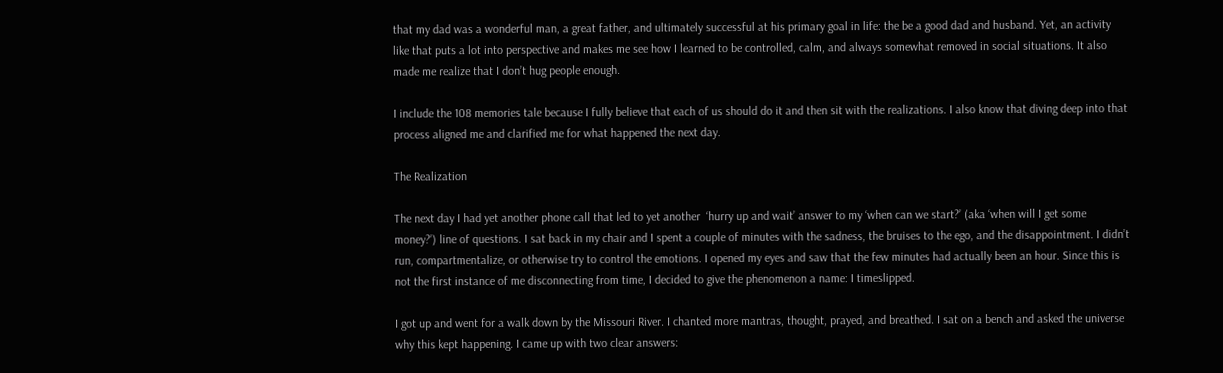that my dad was a wonderful man, a great father, and ultimately successful at his primary goal in life: the be a good dad and husband. Yet, an activity like that puts a lot into perspective and makes me see how I learned to be controlled, calm, and always somewhat removed in social situations. It also made me realize that I don’t hug people enough.

I include the 108 memories tale because I fully believe that each of us should do it and then sit with the realizations. I also know that diving deep into that process aligned me and clarified me for what happened the next day.

The Realization

The next day I had yet another phone call that led to yet another  ‘hurry up and wait’ answer to my ‘when can we start?’ (aka ‘when will I get some money?’) line of questions. I sat back in my chair and I spent a couple of minutes with the sadness, the bruises to the ego, and the disappointment. I didn’t run, compartmentalize, or otherwise try to control the emotions. I opened my eyes and saw that the few minutes had actually been an hour. Since this is not the first instance of me disconnecting from time, I decided to give the phenomenon a name: I timeslipped.

I got up and went for a walk down by the Missouri River. I chanted more mantras, thought, prayed, and breathed. I sat on a bench and asked the universe why this kept happening. I came up with two clear answers: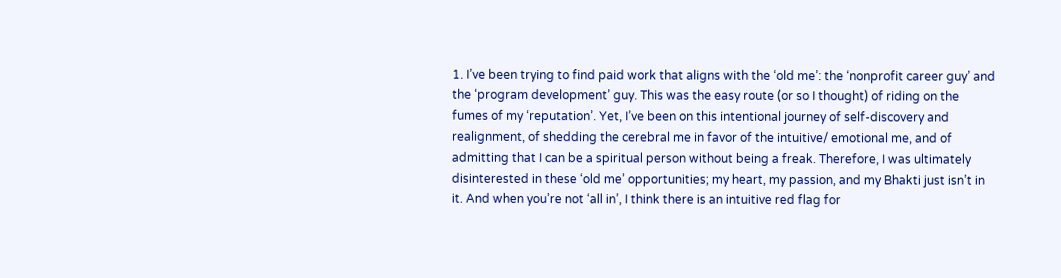1. I’ve been trying to find paid work that aligns with the ‘old me’: the ‘nonprofit career guy’ and the ‘program development’ guy. This was the easy route (or so I thought) of riding on the fumes of my ‘reputation’. Yet, I’ve been on this intentional journey of self-discovery and realignment, of shedding the cerebral me in favor of the intuitive/ emotional me, and of admitting that I can be a spiritual person without being a freak. Therefore, I was ultimately disinterested in these ‘old me’ opportunities; my heart, my passion, and my Bhakti just isn’t in it. And when you’re not ‘all in’, I think there is an intuitive red flag for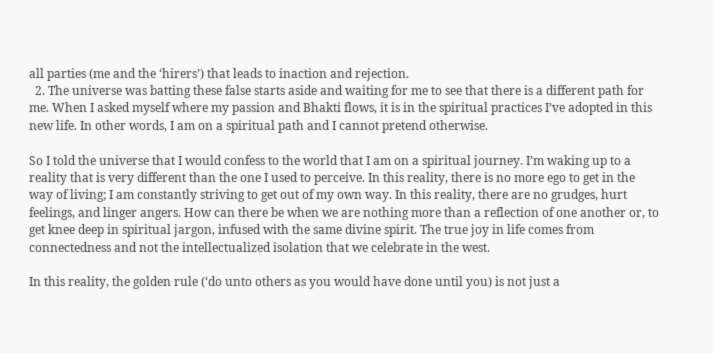all parties (me and the ‘hirers’) that leads to inaction and rejection.
  2. The universe was batting these false starts aside and waiting for me to see that there is a different path for me. When I asked myself where my passion and Bhakti flows, it is in the spiritual practices I’ve adopted in this new life. In other words, I am on a spiritual path and I cannot pretend otherwise.

So I told the universe that I would confess to the world that I am on a spiritual journey. I’m waking up to a reality that is very different than the one I used to perceive. In this reality, there is no more ego to get in the way of living; I am constantly striving to get out of my own way. In this reality, there are no grudges, hurt feelings, and linger angers. How can there be when we are nothing more than a reflection of one another or, to get knee deep in spiritual jargon, infused with the same divine spirit. The true joy in life comes from connectedness and not the intellectualized isolation that we celebrate in the west.

In this reality, the golden rule (‘do unto others as you would have done until you) is not just a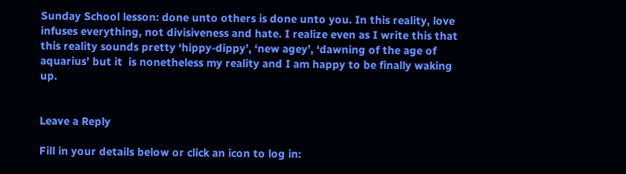Sunday School lesson: done unto others is done unto you. In this reality, love infuses everything, not divisiveness and hate. I realize even as I write this that this reality sounds pretty ‘hippy-dippy’, ‘new agey’, ‘dawning of the age of aquarius’ but it  is nonetheless my reality and I am happy to be finally waking up.


Leave a Reply

Fill in your details below or click an icon to log in: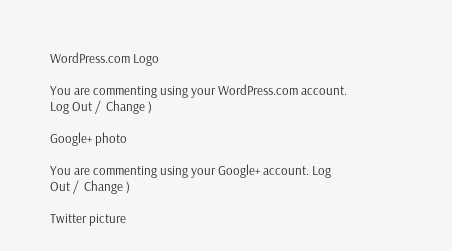WordPress.com Logo

You are commenting using your WordPress.com account. Log Out /  Change )

Google+ photo

You are commenting using your Google+ account. Log Out /  Change )

Twitter picture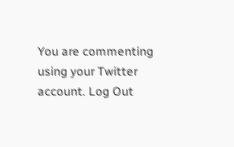You are commenting using your Twitter account. Log Out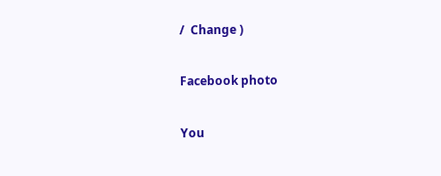/  Change )

Facebook photo

You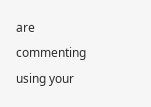are commenting using your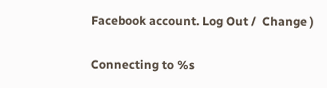Facebook account. Log Out /  Change )

Connecting to %s